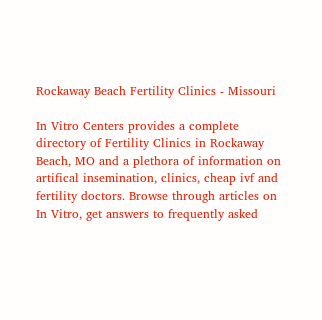Rockaway Beach Fertility Clinics - Missouri

In Vitro Centers provides a complete directory of Fertility Clinics in Rockaway Beach, MO and a plethora of information on artifical insemination, clinics, cheap ivf and fertility doctors. Browse through articles on In Vitro, get answers to frequently asked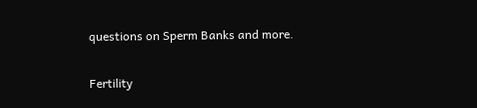questions on Sperm Banks and more.

Fertility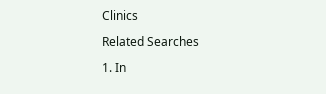Clinics

Related Searches

1. In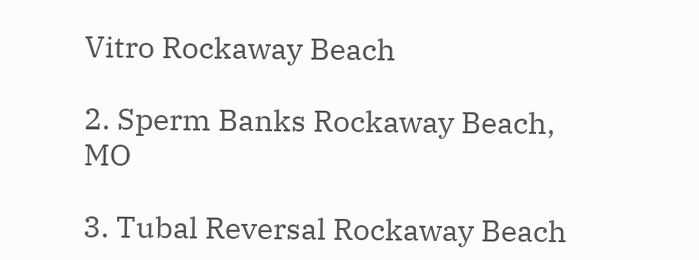Vitro Rockaway Beach

2. Sperm Banks Rockaway Beach, MO

3. Tubal Reversal Rockaway Beach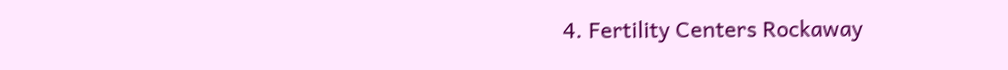4. Fertility Centers Rockaway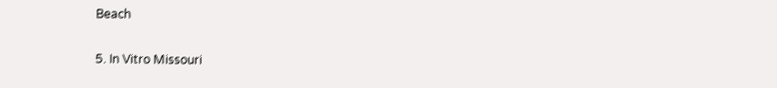Beach

5. In Vitro Missouri